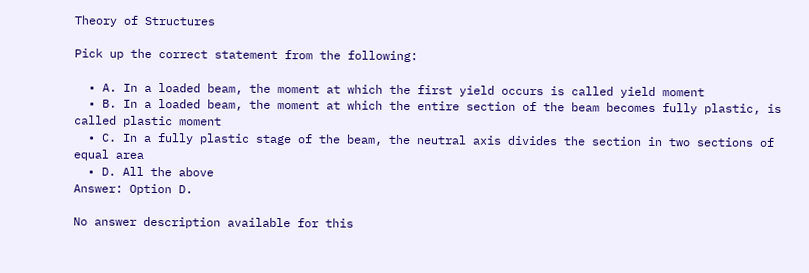Theory of Structures

Pick up the correct statement from the following:

  • A. In a loaded beam, the moment at which the first yield occurs is called yield moment
  • B. In a loaded beam, the moment at which the entire section of the beam becomes fully plastic, is called plastic moment
  • C. In a fully plastic stage of the beam, the neutral axis divides the section in two sections of equal area
  • D. All the above
Answer: Option D.

No answer description available for this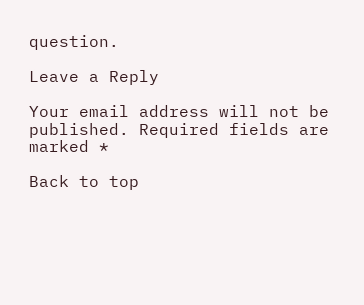question.

Leave a Reply

Your email address will not be published. Required fields are marked *

Back to top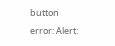button
error: Alert: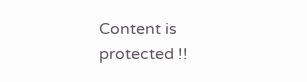Content is protected !!